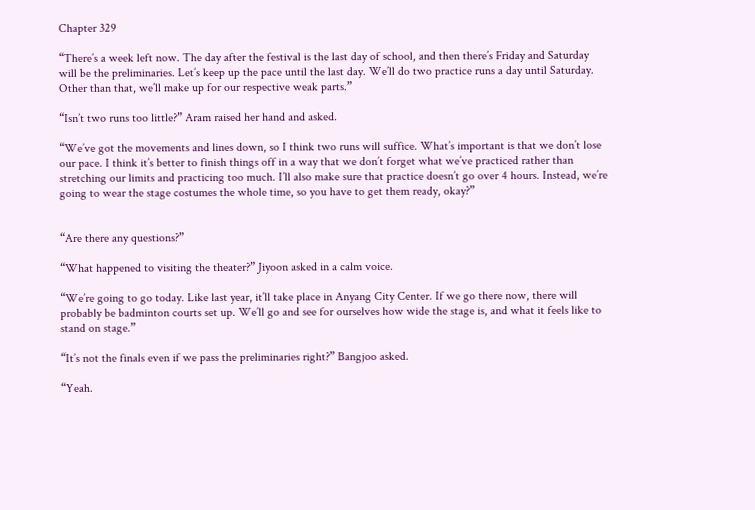Chapter 329

“There’s a week left now. The day after the festival is the last day of school, and then there’s Friday and Saturday will be the preliminaries. Let’s keep up the pace until the last day. We’ll do two practice runs a day until Saturday. Other than that, we’ll make up for our respective weak parts.”

“Isn’t two runs too little?” Aram raised her hand and asked.

“We’ve got the movements and lines down, so I think two runs will suffice. What’s important is that we don’t lose our pace. I think it’s better to finish things off in a way that we don’t forget what we’ve practiced rather than stretching our limits and practicing too much. I’ll also make sure that practice doesn’t go over 4 hours. Instead, we’re going to wear the stage costumes the whole time, so you have to get them ready, okay?”


“Are there any questions?”

“What happened to visiting the theater?” Jiyoon asked in a calm voice.

“We’re going to go today. Like last year, it’ll take place in Anyang City Center. If we go there now, there will probably be badminton courts set up. We’ll go and see for ourselves how wide the stage is, and what it feels like to stand on stage.”

“It’s not the finals even if we pass the preliminaries right?” Bangjoo asked.

“Yeah.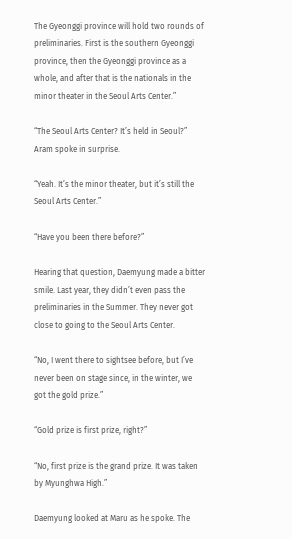The Gyeonggi province will hold two rounds of preliminaries. First is the southern Gyeonggi province, then the Gyeonggi province as a whole, and after that is the nationals in the minor theater in the Seoul Arts Center.”

“The Seoul Arts Center? It’s held in Seoul?” Aram spoke in surprise.

“Yeah. It’s the minor theater, but it’s still the Seoul Arts Center.”

“Have you been there before?”

Hearing that question, Daemyung made a bitter smile. Last year, they didn’t even pass the preliminaries in the Summer. They never got close to going to the Seoul Arts Center.

“No, I went there to sightsee before, but I’ve never been on stage since, in the winter, we got the gold prize.”

“Gold prize is first prize, right?”

“No, first prize is the grand prize. It was taken by Myunghwa High.”

Daemyung looked at Maru as he spoke. The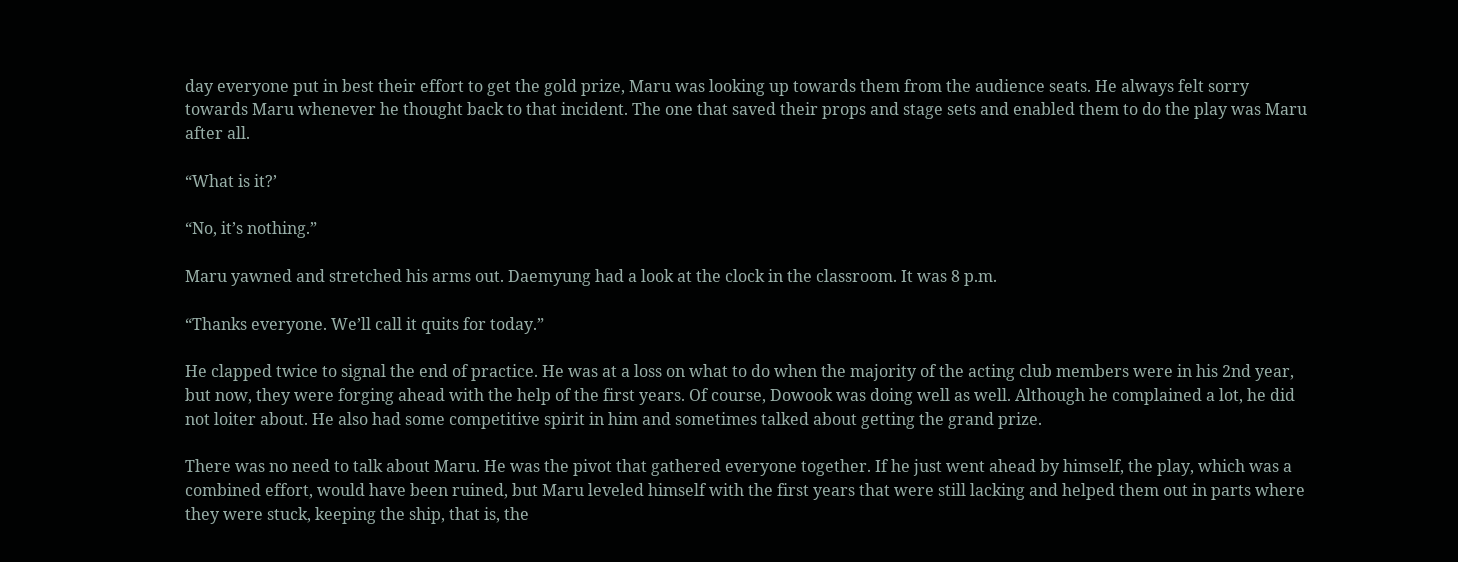day everyone put in best their effort to get the gold prize, Maru was looking up towards them from the audience seats. He always felt sorry towards Maru whenever he thought back to that incident. The one that saved their props and stage sets and enabled them to do the play was Maru after all.

“What is it?’

“No, it’s nothing.”

Maru yawned and stretched his arms out. Daemyung had a look at the clock in the classroom. It was 8 p.m.

“Thanks everyone. We’ll call it quits for today.”

He clapped twice to signal the end of practice. He was at a loss on what to do when the majority of the acting club members were in his 2nd year, but now, they were forging ahead with the help of the first years. Of course, Dowook was doing well as well. Although he complained a lot, he did not loiter about. He also had some competitive spirit in him and sometimes talked about getting the grand prize.

There was no need to talk about Maru. He was the pivot that gathered everyone together. If he just went ahead by himself, the play, which was a combined effort, would have been ruined, but Maru leveled himself with the first years that were still lacking and helped them out in parts where they were stuck, keeping the ship, that is, the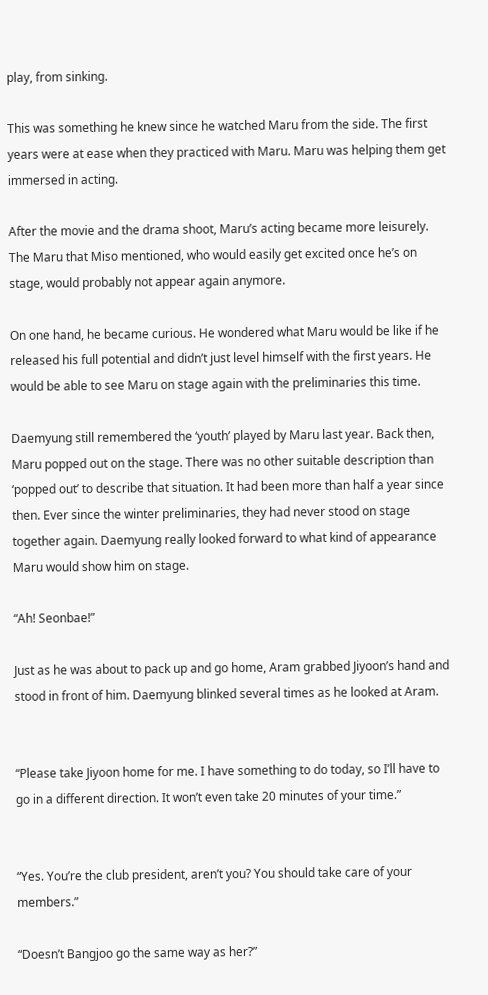play, from sinking.

This was something he knew since he watched Maru from the side. The first years were at ease when they practiced with Maru. Maru was helping them get immersed in acting.

After the movie and the drama shoot, Maru’s acting became more leisurely. The Maru that Miso mentioned, who would easily get excited once he’s on stage, would probably not appear again anymore.

On one hand, he became curious. He wondered what Maru would be like if he released his full potential and didn’t just level himself with the first years. He would be able to see Maru on stage again with the preliminaries this time.

Daemyung still remembered the ‘youth’ played by Maru last year. Back then, Maru popped out on the stage. There was no other suitable description than ‘popped out’ to describe that situation. It had been more than half a year since then. Ever since the winter preliminaries, they had never stood on stage together again. Daemyung really looked forward to what kind of appearance Maru would show him on stage.

“Ah! Seonbae!”

Just as he was about to pack up and go home, Aram grabbed Jiyoon’s hand and stood in front of him. Daemyung blinked several times as he looked at Aram.


“Please take Jiyoon home for me. I have something to do today, so I’ll have to go in a different direction. It won’t even take 20 minutes of your time.”


“Yes. You’re the club president, aren’t you? You should take care of your members.”

“Doesn’t Bangjoo go the same way as her?”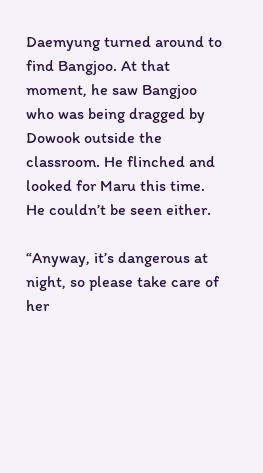Daemyung turned around to find Bangjoo. At that moment, he saw Bangjoo who was being dragged by Dowook outside the classroom. He flinched and looked for Maru this time. He couldn’t be seen either.

“Anyway, it’s dangerous at night, so please take care of her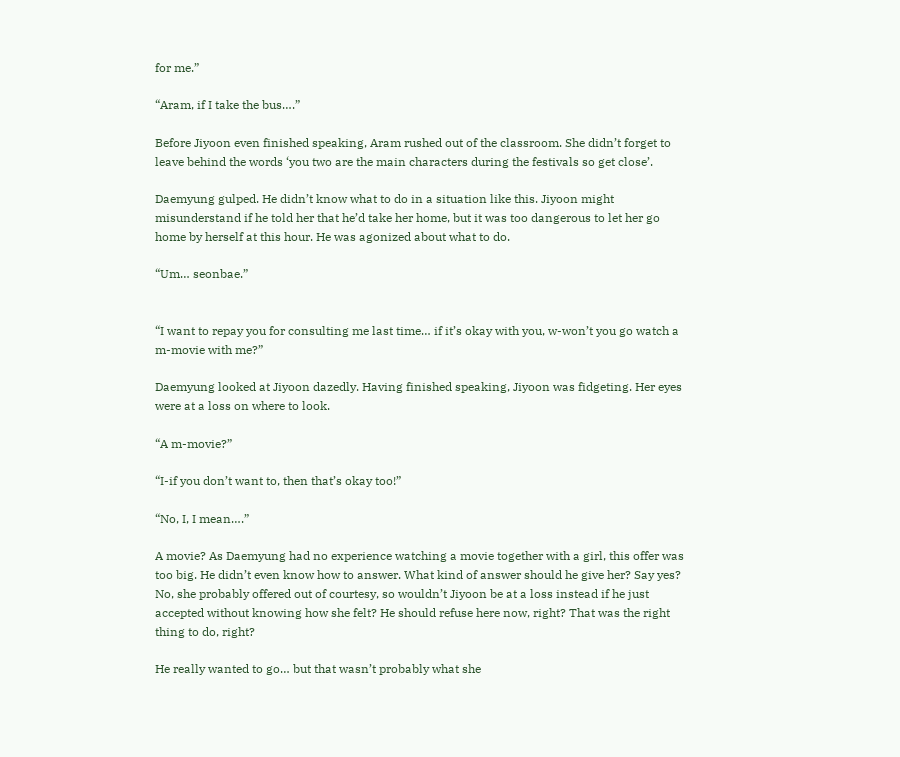for me.”

“Aram, if I take the bus….”

Before Jiyoon even finished speaking, Aram rushed out of the classroom. She didn’t forget to leave behind the words ‘you two are the main characters during the festivals so get close’.

Daemyung gulped. He didn’t know what to do in a situation like this. Jiyoon might misunderstand if he told her that he’d take her home, but it was too dangerous to let her go home by herself at this hour. He was agonized about what to do.

“Um… seonbae.”


“I want to repay you for consulting me last time… if it’s okay with you, w-won’t you go watch a m-movie with me?”

Daemyung looked at Jiyoon dazedly. Having finished speaking, Jiyoon was fidgeting. Her eyes were at a loss on where to look.

“A m-movie?”

“I-if you don’t want to, then that’s okay too!”

“No, I, I mean….”

A movie? As Daemyung had no experience watching a movie together with a girl, this offer was too big. He didn’t even know how to answer. What kind of answer should he give her? Say yes? No, she probably offered out of courtesy, so wouldn’t Jiyoon be at a loss instead if he just accepted without knowing how she felt? He should refuse here now, right? That was the right thing to do, right?

He really wanted to go… but that wasn’t probably what she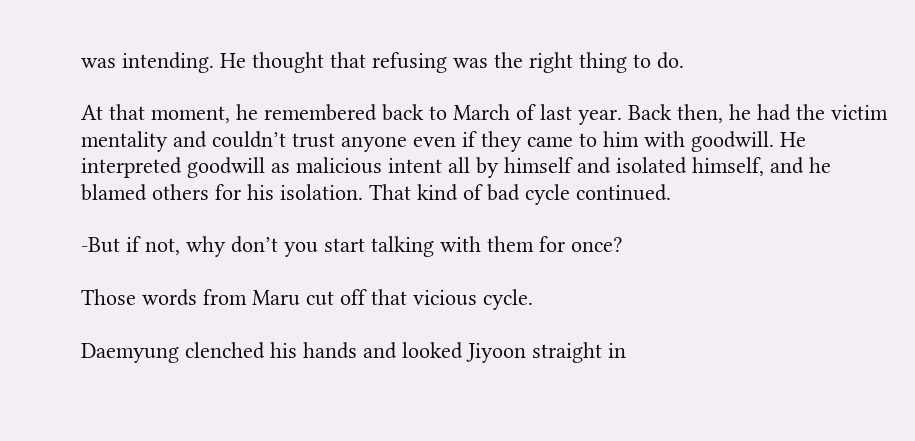was intending. He thought that refusing was the right thing to do.

At that moment, he remembered back to March of last year. Back then, he had the victim mentality and couldn’t trust anyone even if they came to him with goodwill. He interpreted goodwill as malicious intent all by himself and isolated himself, and he blamed others for his isolation. That kind of bad cycle continued.

-But if not, why don’t you start talking with them for once?

Those words from Maru cut off that vicious cycle.

Daemyung clenched his hands and looked Jiyoon straight in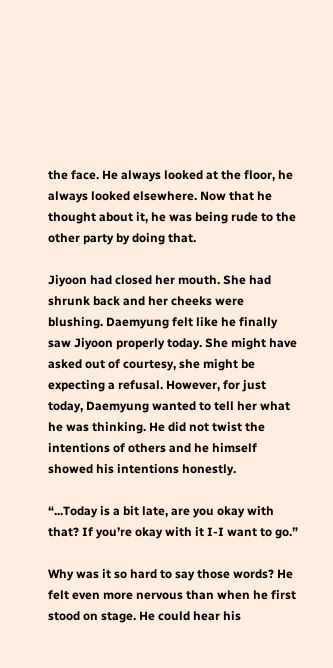the face. He always looked at the floor, he always looked elsewhere. Now that he thought about it, he was being rude to the other party by doing that.

Jiyoon had closed her mouth. She had shrunk back and her cheeks were blushing. Daemyung felt like he finally saw Jiyoon properly today. She might have asked out of courtesy, she might be expecting a refusal. However, for just today, Daemyung wanted to tell her what he was thinking. He did not twist the intentions of others and he himself showed his intentions honestly.

“...Today is a bit late, are you okay with that? If you’re okay with it I-I want to go.”

Why was it so hard to say those words? He felt even more nervous than when he first stood on stage. He could hear his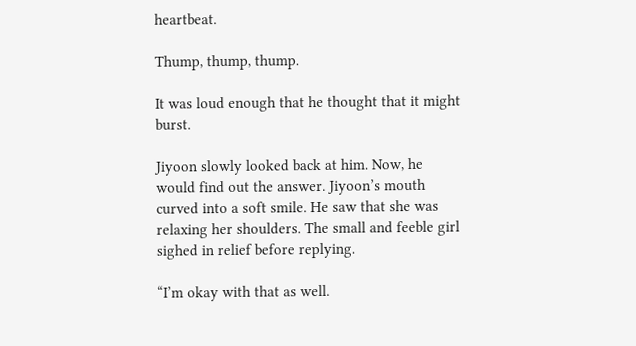heartbeat.

Thump, thump, thump.

It was loud enough that he thought that it might burst.

Jiyoon slowly looked back at him. Now, he would find out the answer. Jiyoon’s mouth curved into a soft smile. He saw that she was relaxing her shoulders. The small and feeble girl sighed in relief before replying.

“I’m okay with that as well.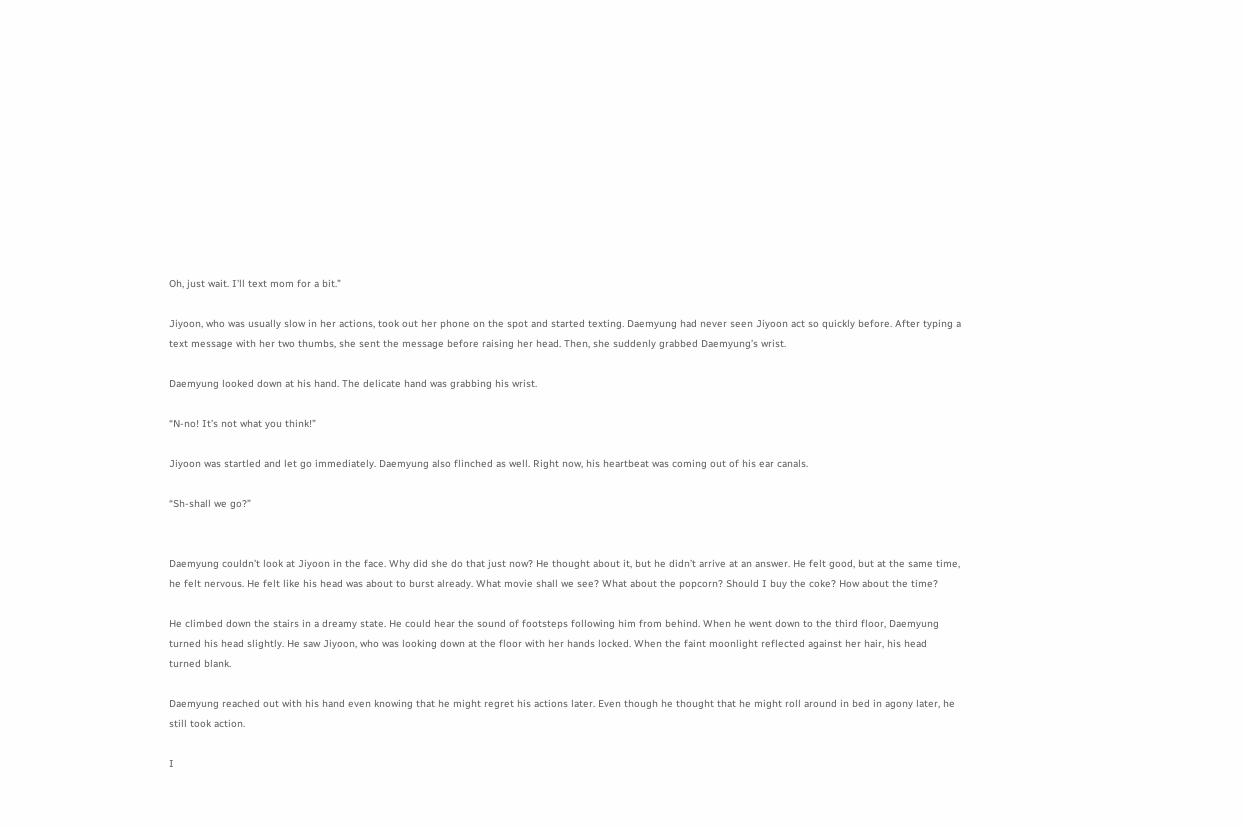Oh, just wait. I’ll text mom for a bit.”

Jiyoon, who was usually slow in her actions, took out her phone on the spot and started texting. Daemyung had never seen Jiyoon act so quickly before. After typing a text message with her two thumbs, she sent the message before raising her head. Then, she suddenly grabbed Daemyung’s wrist.

Daemyung looked down at his hand. The delicate hand was grabbing his wrist.

“N-no! It’s not what you think!”

Jiyoon was startled and let go immediately. Daemyung also flinched as well. Right now, his heartbeat was coming out of his ear canals.

“Sh-shall we go?”


Daemyung couldn’t look at Jiyoon in the face. Why did she do that just now? He thought about it, but he didn’t arrive at an answer. He felt good, but at the same time, he felt nervous. He felt like his head was about to burst already. What movie shall we see? What about the popcorn? Should I buy the coke? How about the time?

He climbed down the stairs in a dreamy state. He could hear the sound of footsteps following him from behind. When he went down to the third floor, Daemyung turned his head slightly. He saw Jiyoon, who was looking down at the floor with her hands locked. When the faint moonlight reflected against her hair, his head turned blank.

Daemyung reached out with his hand even knowing that he might regret his actions later. Even though he thought that he might roll around in bed in agony later, he still took action.

I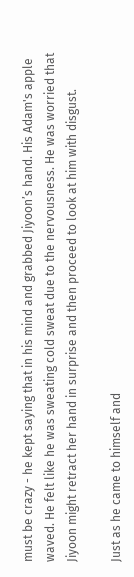must be crazy - he kept saying that in his mind and grabbed Jiyoon’s hand. His Adam's apple waved. He felt like he was sweating cold sweat due to the nervousness. He was worried that Jiyoon might retract her hand in surprise and then proceed to look at him with disgust.

Just as he came to himself and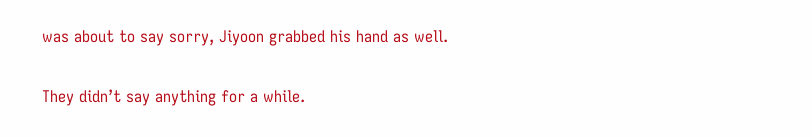was about to say sorry, Jiyoon grabbed his hand as well.

They didn’t say anything for a while.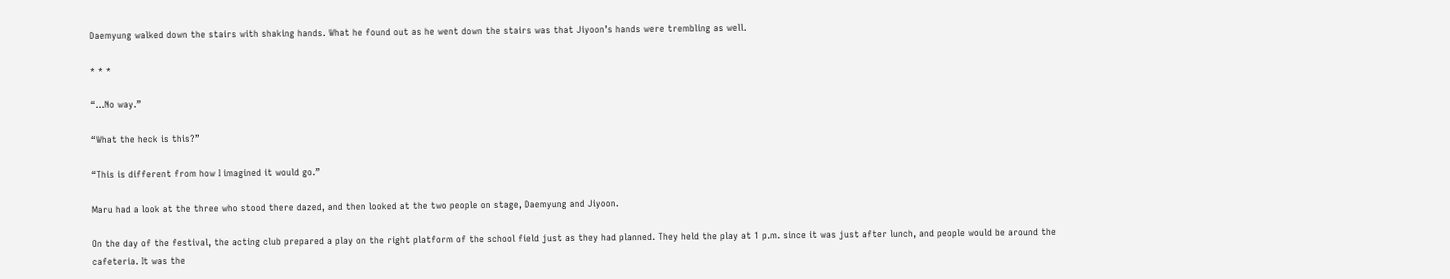Daemyung walked down the stairs with shaking hands. What he found out as he went down the stairs was that Jiyoon’s hands were trembling as well.

* * *

“...No way.”

“What the heck is this?”

“This is different from how I imagined it would go.”

Maru had a look at the three who stood there dazed, and then looked at the two people on stage, Daemyung and Jiyoon.

On the day of the festival, the acting club prepared a play on the right platform of the school field just as they had planned. They held the play at 1 p.m. since it was just after lunch, and people would be around the cafeteria. It was the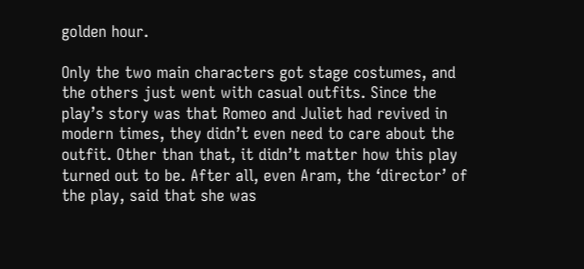golden hour.

Only the two main characters got stage costumes, and the others just went with casual outfits. Since the play’s story was that Romeo and Juliet had revived in modern times, they didn’t even need to care about the outfit. Other than that, it didn’t matter how this play turned out to be. After all, even Aram, the ‘director’ of the play, said that she was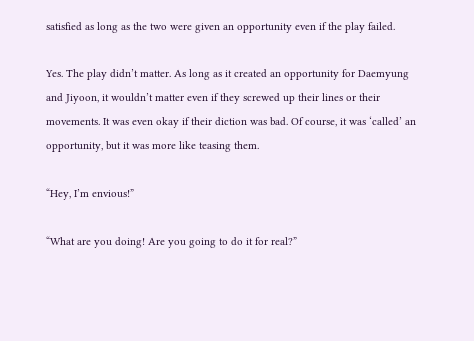satisfied as long as the two were given an opportunity even if the play failed.

Yes. The play didn’t matter. As long as it created an opportunity for Daemyung and Jiyoon, it wouldn’t matter even if they screwed up their lines or their movements. It was even okay if their diction was bad. Of course, it was ‘called’ an opportunity, but it was more like teasing them.

“Hey, I’m envious!”

“What are you doing! Are you going to do it for real?”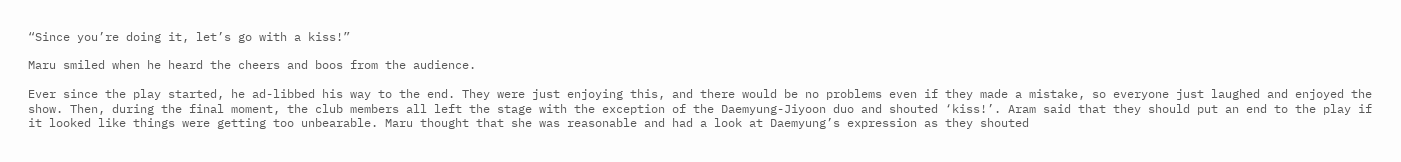“Since you’re doing it, let’s go with a kiss!”

Maru smiled when he heard the cheers and boos from the audience.

Ever since the play started, he ad-libbed his way to the end. They were just enjoying this, and there would be no problems even if they made a mistake, so everyone just laughed and enjoyed the show. Then, during the final moment, the club members all left the stage with the exception of the Daemyung-Jiyoon duo and shouted ‘kiss!’. Aram said that they should put an end to the play if it looked like things were getting too unbearable. Maru thought that she was reasonable and had a look at Daemyung’s expression as they shouted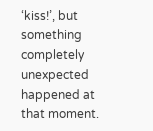‘kiss!’, but something completely unexpected happened at that moment.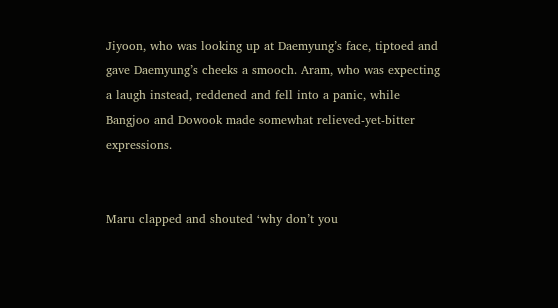Jiyoon, who was looking up at Daemyung’s face, tiptoed and gave Daemyung’s cheeks a smooch. Aram, who was expecting a laugh instead, reddened and fell into a panic, while Bangjoo and Dowook made somewhat relieved-yet-bitter expressions.


Maru clapped and shouted ‘why don’t you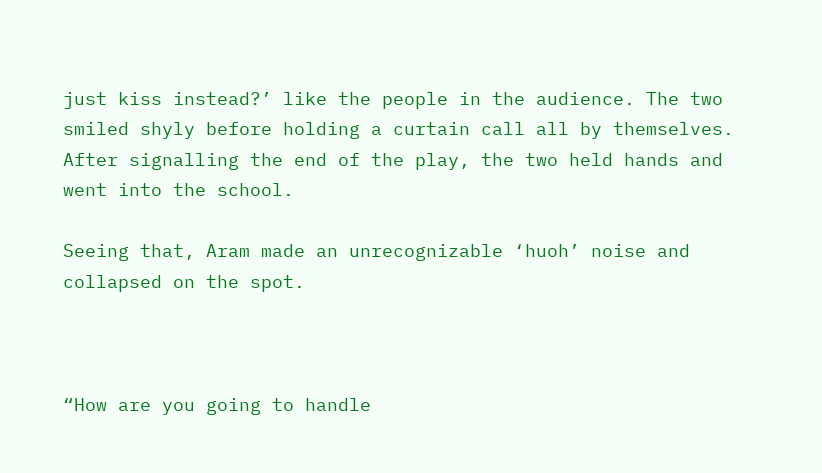just kiss instead?’ like the people in the audience. The two smiled shyly before holding a curtain call all by themselves. After signalling the end of the play, the two held hands and went into the school.

Seeing that, Aram made an unrecognizable ‘huoh’ noise and collapsed on the spot.



“How are you going to handle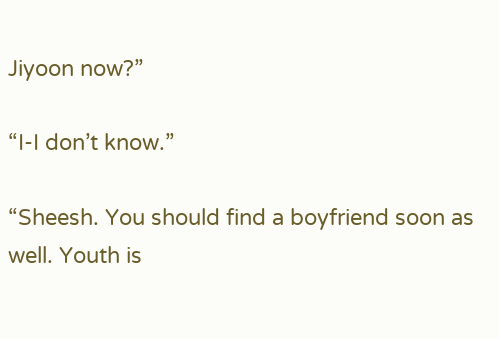Jiyoon now?”

“I-I don’t know.”

“Sheesh. You should find a boyfriend soon as well. Youth is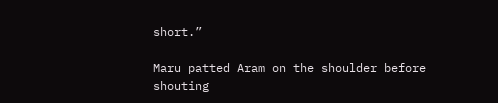short.”

Maru patted Aram on the shoulder before shouting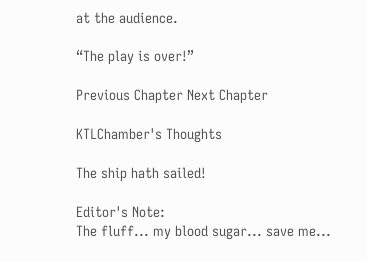at the audience.

“The play is over!”

Previous Chapter Next Chapter

KTLChamber's Thoughts

The ship hath sailed!

Editor's Note:
The fluff... my blood sugar... save me...